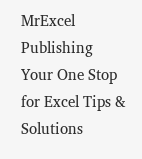MrExcel Publishing
Your One Stop for Excel Tips & Solutions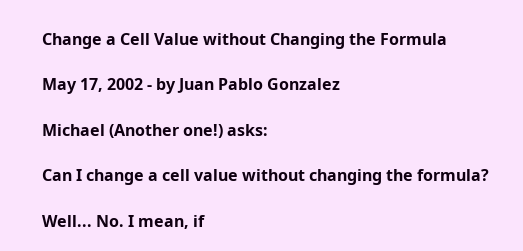Change a Cell Value without Changing the Formula

May 17, 2002 - by Juan Pablo Gonzalez

Michael (Another one!) asks:

Can I change a cell value without changing the formula?

Well... No. I mean, if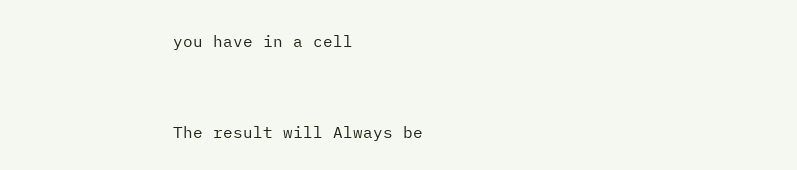you have in a cell


The result will Always be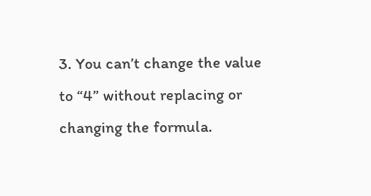3. You can’t change the value to “4” without replacing or changing the formula.